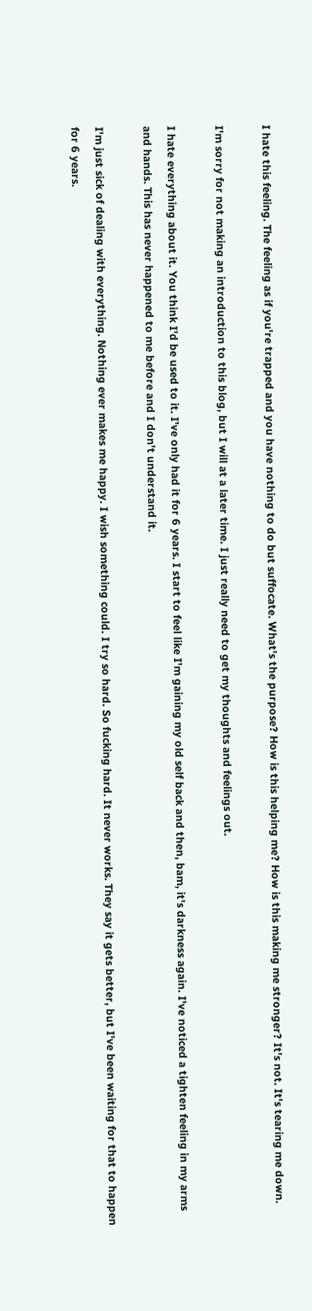I hate this feeling. The feeling as if you're trapped and you have nothing to do but suffocate. What's the purpose? How is this helping me? How is this making me stronger? It's not. It's tearing me down.

I'm sorry for not making an introduction to this blog, but I will at a later time. I just really need to get my thoughts and feelings out.

I hate everything about it. You think I'd be used to it. I've only had it for 6 years. I start to feel like I'm gaining my old self back and then, bam, it's darkness again. I've noticed a tighten feeling in my arms and hands. This has never happened to me before and I don't understand it.

I'm just sick of dealing with everything. Nothing ever makes me happy. I wish something could. I try so hard. So fucking hard. It never works. They say it gets better, but I've been waiting for that to happen for 6 years.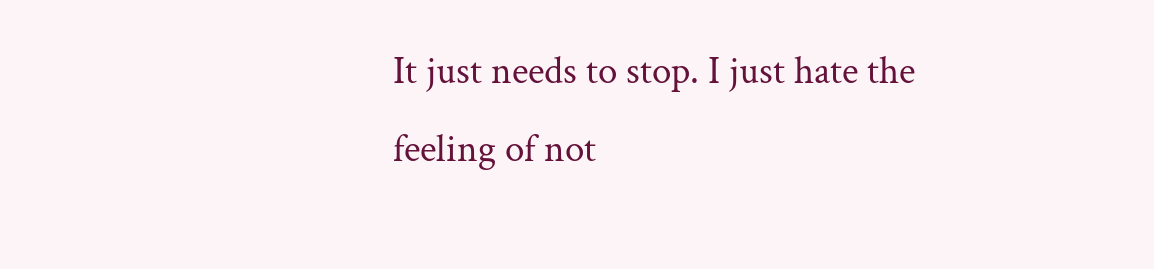It just needs to stop. I just hate the feeling of not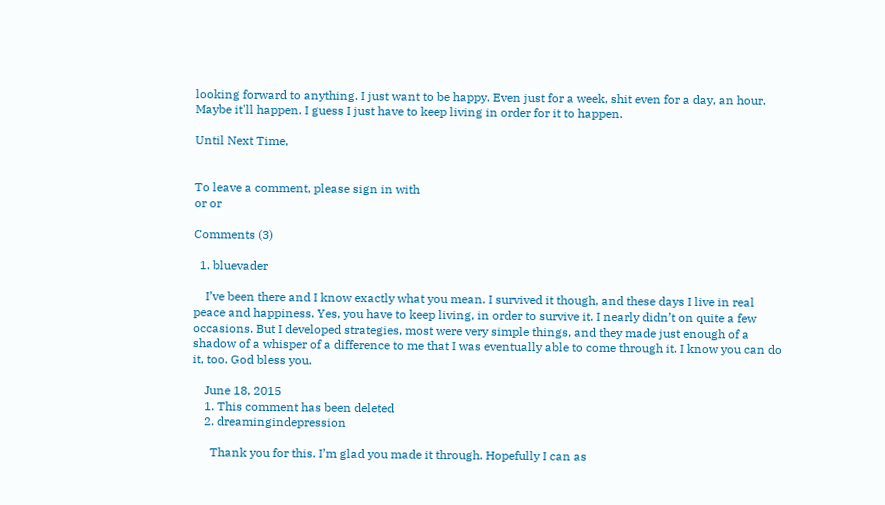looking forward to anything. I just want to be happy. Even just for a week, shit even for a day, an hour. Maybe it'll happen. I guess I just have to keep living in order for it to happen.

Until Next Time,


To leave a comment, please sign in with
or or

Comments (3)

  1. bluevader

    I’ve been there and I know exactly what you mean. I survived it though, and these days I live in real peace and happiness. Yes, you have to keep living, in order to survive it. I nearly didn’t on quite a few occasions. But I developed strategies, most were very simple things, and they made just enough of a shadow of a whisper of a difference to me that I was eventually able to come through it. I know you can do it, too. God bless you.

    June 18, 2015
    1. This comment has been deleted
    2. dreamingindepression

      Thank you for this. I’m glad you made it through. Hopefully I can as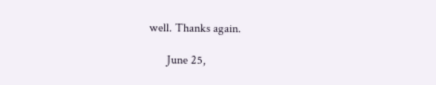well. Thanks again.

      June 25,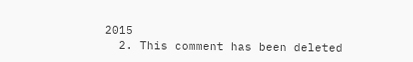2015
  2. This comment has been deleted